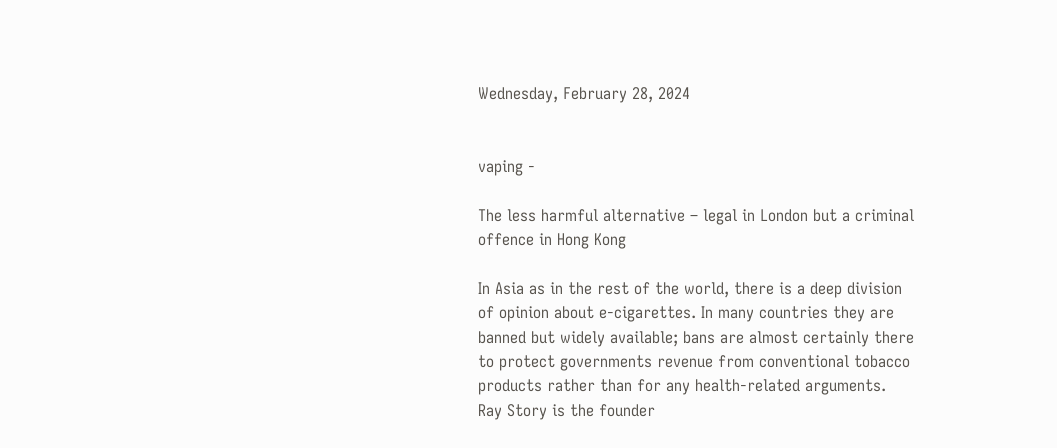Wednesday, February 28, 2024


vaping -

The less harmful alternative – legal in London but a criminal offence in Hong Kong

In Asia as in the rest of the world, there is a deep division of opinion about e-cigarettes. In many countries they are banned but widely available; bans are almost certainly there to protect governments revenue from conventional tobacco products rather than for any health-related arguments.
Ray Story is the founder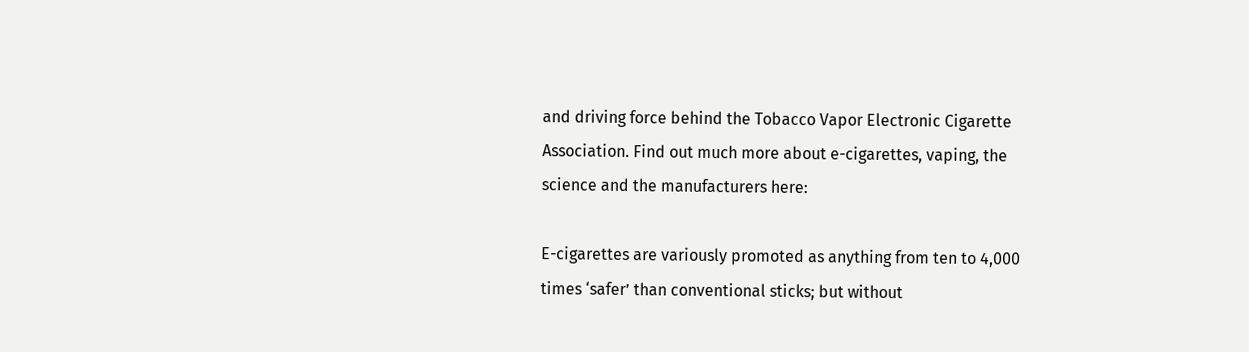and driving force behind the Tobacco Vapor Electronic Cigarette Association. Find out much more about e-cigarettes, vaping, the science and the manufacturers here:

E-cigarettes are variously promoted as anything from ten to 4,000 times ‘safer’ than conventional sticks; but without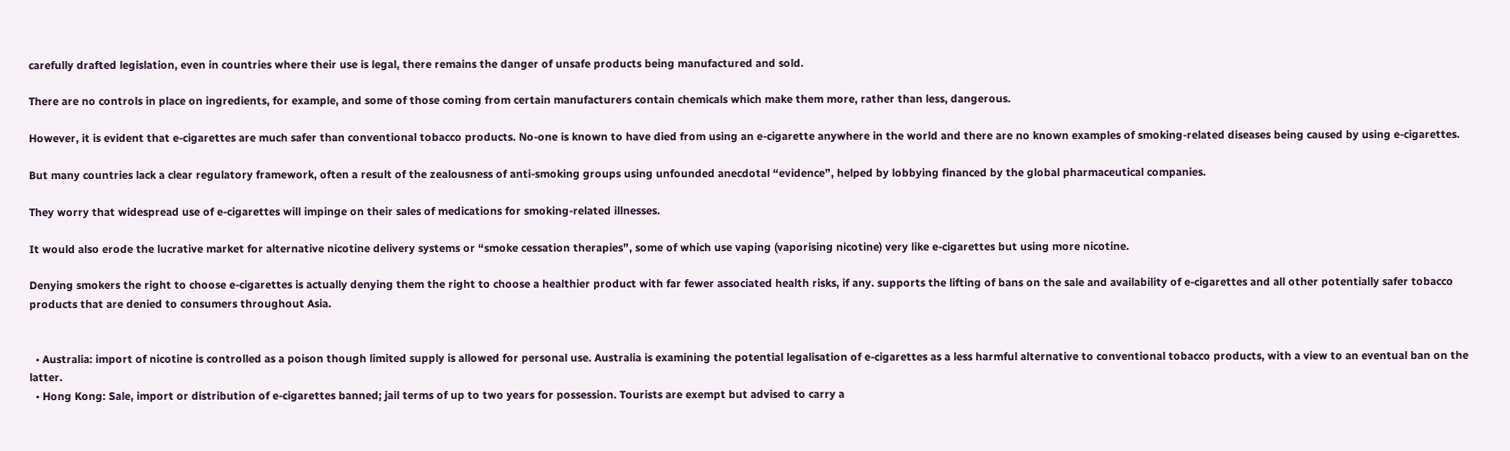carefully drafted legislation, even in countries where their use is legal, there remains the danger of unsafe products being manufactured and sold.

There are no controls in place on ingredients, for example, and some of those coming from certain manufacturers contain chemicals which make them more, rather than less, dangerous.

However, it is evident that e-cigarettes are much safer than conventional tobacco products. No-one is known to have died from using an e-cigarette anywhere in the world and there are no known examples of smoking-related diseases being caused by using e-cigarettes.

But many countries lack a clear regulatory framework, often a result of the zealousness of anti-smoking groups using unfounded anecdotal “evidence”, helped by lobbying financed by the global pharmaceutical companies.

They worry that widespread use of e-cigarettes will impinge on their sales of medications for smoking-related illnesses.

It would also erode the lucrative market for alternative nicotine delivery systems or “smoke cessation therapies”, some of which use vaping (vaporising nicotine) very like e-cigarettes but using more nicotine.

Denying smokers the right to choose e-cigarettes is actually denying them the right to choose a healthier product with far fewer associated health risks, if any. supports the lifting of bans on the sale and availability of e-cigarettes and all other potentially safer tobacco products that are denied to consumers throughout Asia.


  • Australia: import of nicotine is controlled as a poison though limited supply is allowed for personal use. Australia is examining the potential legalisation of e-cigarettes as a less harmful alternative to conventional tobacco products, with a view to an eventual ban on the latter.
  • Hong Kong: Sale, import or distribution of e-cigarettes banned; jail terms of up to two years for possession. Tourists are exempt but advised to carry a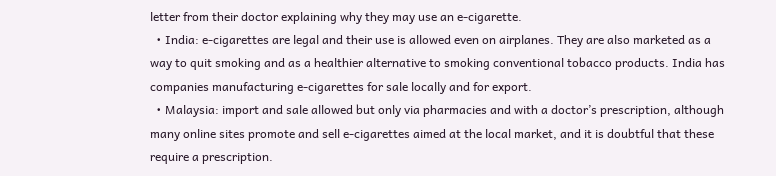letter from their doctor explaining why they may use an e-cigarette.
  • India: e-cigarettes are legal and their use is allowed even on airplanes. They are also marketed as a way to quit smoking and as a healthier alternative to smoking conventional tobacco products. India has companies manufacturing e-cigarettes for sale locally and for export.
  • Malaysia: import and sale allowed but only via pharmacies and with a doctor’s prescription, although many online sites promote and sell e-cigarettes aimed at the local market, and it is doubtful that these require a prescription.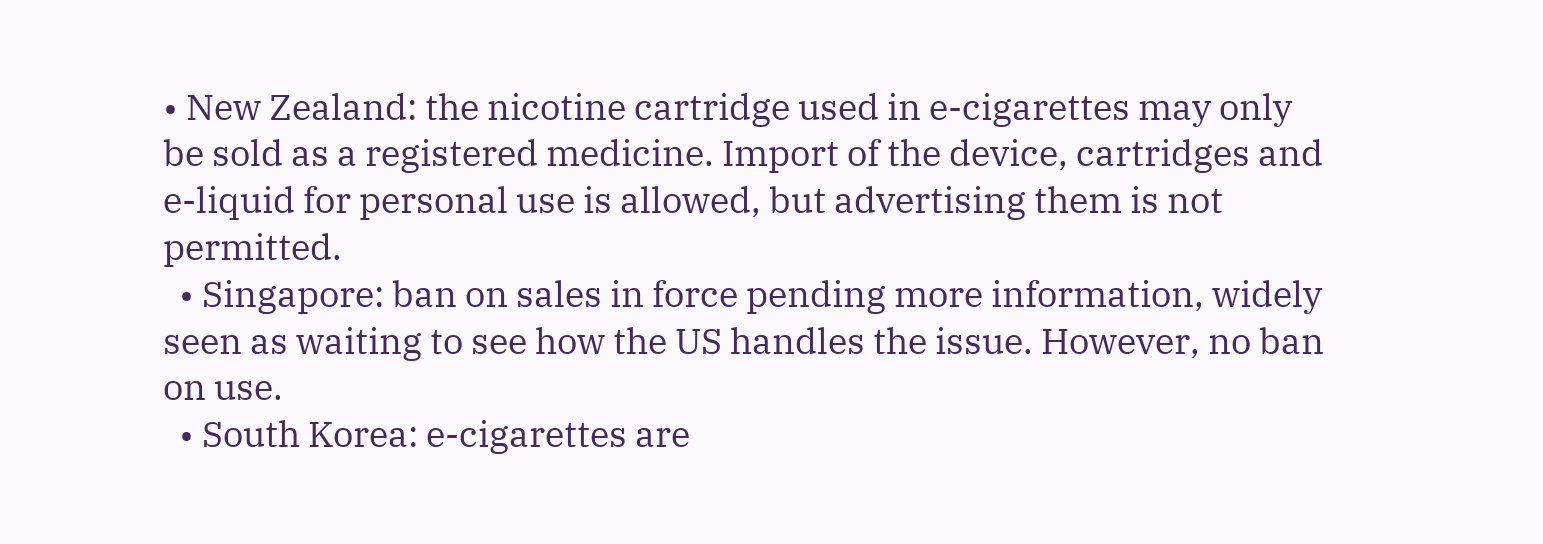• New Zealand: the nicotine cartridge used in e-cigarettes may only be sold as a registered medicine. Import of the device, cartridges and e-liquid for personal use is allowed, but advertising them is not permitted.
  • Singapore: ban on sales in force pending more information, widely seen as waiting to see how the US handles the issue. However, no ban on use.
  • South Korea: e-cigarettes are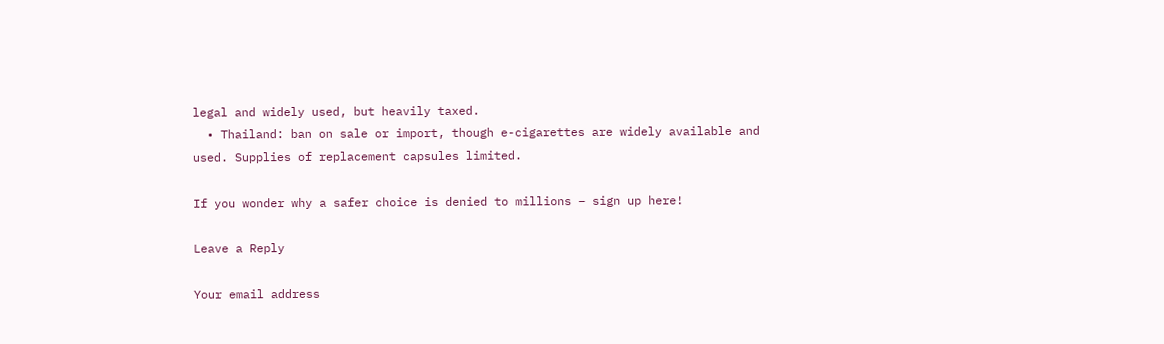legal and widely used, but heavily taxed.
  • Thailand: ban on sale or import, though e-cigarettes are widely available and used. Supplies of replacement capsules limited.

If you wonder why a safer choice is denied to millions – sign up here!

Leave a Reply

Your email address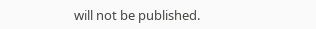will not be published.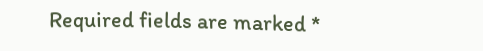Required fields are marked *